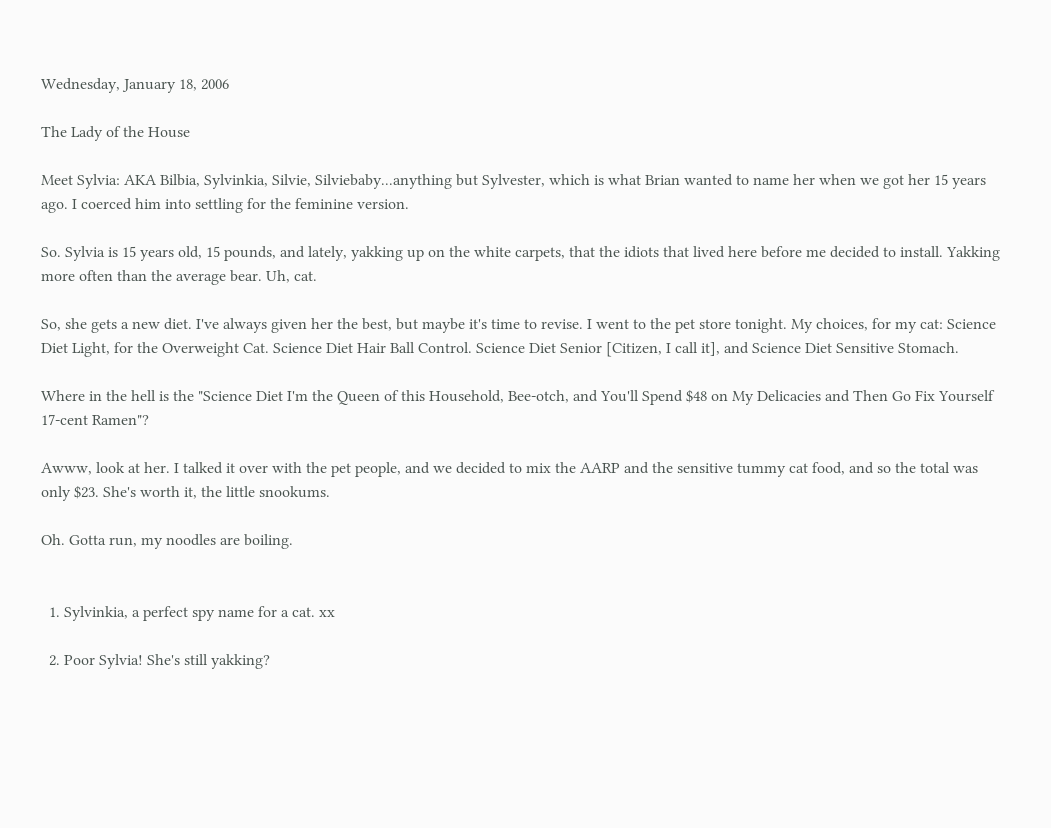Wednesday, January 18, 2006

The Lady of the House

Meet Sylvia: AKA Bilbia, Sylvinkia, Silvie, Silviebaby...anything but Sylvester, which is what Brian wanted to name her when we got her 15 years ago. I coerced him into settling for the feminine version.

So. Sylvia is 15 years old, 15 pounds, and lately, yakking up on the white carpets, that the idiots that lived here before me decided to install. Yakking more often than the average bear. Uh, cat.

So, she gets a new diet. I've always given her the best, but maybe it's time to revise. I went to the pet store tonight. My choices, for my cat: Science Diet Light, for the Overweight Cat. Science Diet Hair Ball Control. Science Diet Senior [Citizen, I call it], and Science Diet Sensitive Stomach.

Where in the hell is the "Science Diet I'm the Queen of this Household, Bee-otch, and You'll Spend $48 on My Delicacies and Then Go Fix Yourself 17-cent Ramen"?

Awww, look at her. I talked it over with the pet people, and we decided to mix the AARP and the sensitive tummy cat food, and so the total was only $23. She's worth it, the little snookums.

Oh. Gotta run, my noodles are boiling.


  1. Sylvinkia, a perfect spy name for a cat. xx

  2. Poor Sylvia! She's still yakking?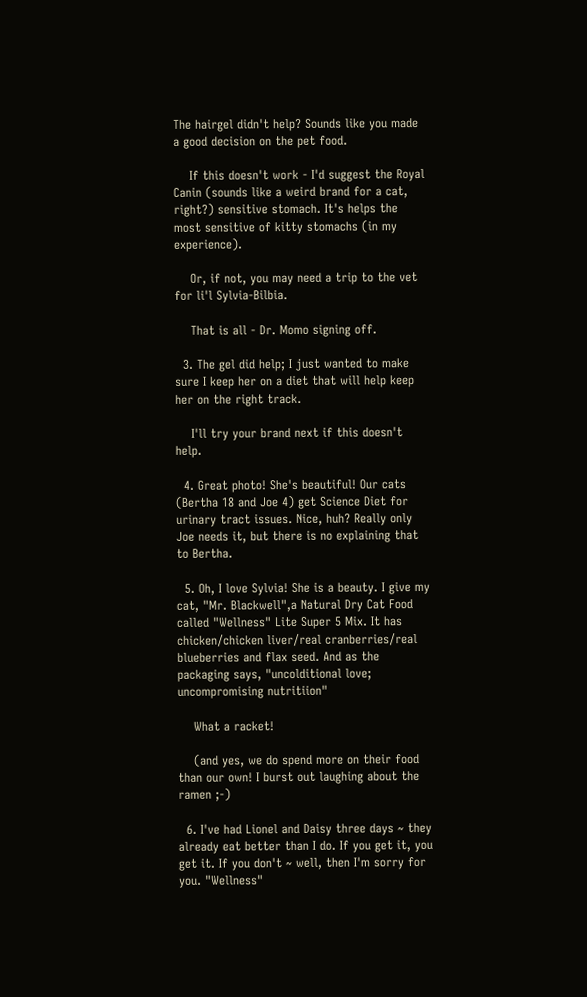The hairgel didn't help? Sounds like you made a good decision on the pet food.

    If this doesn't work - I'd suggest the Royal Canin (sounds like a weird brand for a cat, right?) sensitive stomach. It's helps the most sensitive of kitty stomachs (in my experience).

    Or, if not, you may need a trip to the vet for li'l Sylvia-Bilbia.

    That is all - Dr. Momo signing off.

  3. The gel did help; I just wanted to make sure I keep her on a diet that will help keep her on the right track.

    I'll try your brand next if this doesn't help.

  4. Great photo! She's beautiful! Our cats (Bertha 18 and Joe 4) get Science Diet for urinary tract issues. Nice, huh? Really only Joe needs it, but there is no explaining that to Bertha.

  5. Oh, I love Sylvia! She is a beauty. I give my cat, "Mr. Blackwell",a Natural Dry Cat Food called "Wellness" Lite Super 5 Mix. It has chicken/chicken liver/real cranberries/real blueberries and flax seed. And as the packaging says, "uncolditional love; uncompromising nutritiion"

    What a racket!

    (and yes, we do spend more on their food than our own! I burst out laughing about the ramen ;-)

  6. I've had Lionel and Daisy three days ~ they already eat better than I do. If you get it, you get it. If you don't ~ well, then I'm sorry for you. "Wellness"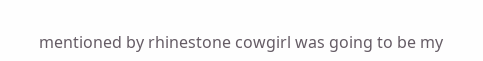mentioned by rhinestone cowgirl was going to be my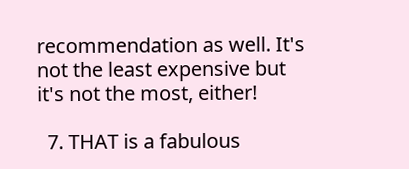recommendation as well. It's not the least expensive but it's not the most, either!

  7. THAT is a fabulous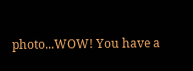photo...WOW! You have a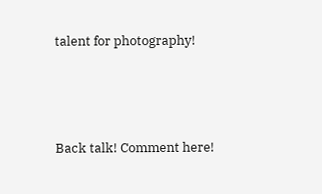talent for photography!




Back talk! Comment here!